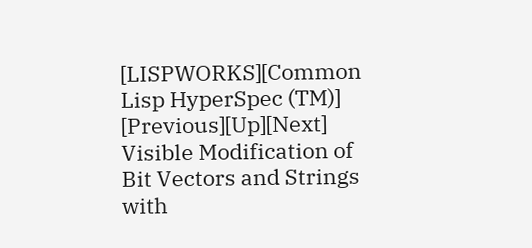[LISPWORKS][Common Lisp HyperSpec (TM)] [Previous][Up][Next] Visible Modification of Bit Vectors and Strings with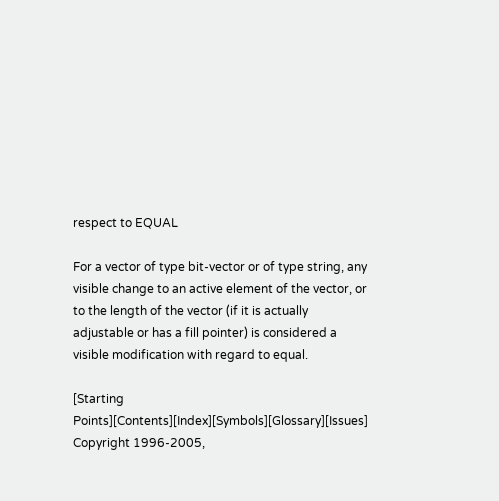respect to EQUAL

For a vector of type bit-vector or of type string, any visible change to an active element of the vector, or to the length of the vector (if it is actually adjustable or has a fill pointer) is considered a visible modification with regard to equal.

[Starting Points][Contents][Index][Symbols][Glossary][Issues]
Copyright 1996-2005,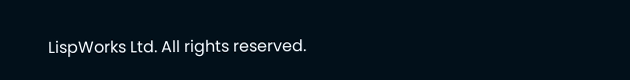LispWorks Ltd. All rights reserved.